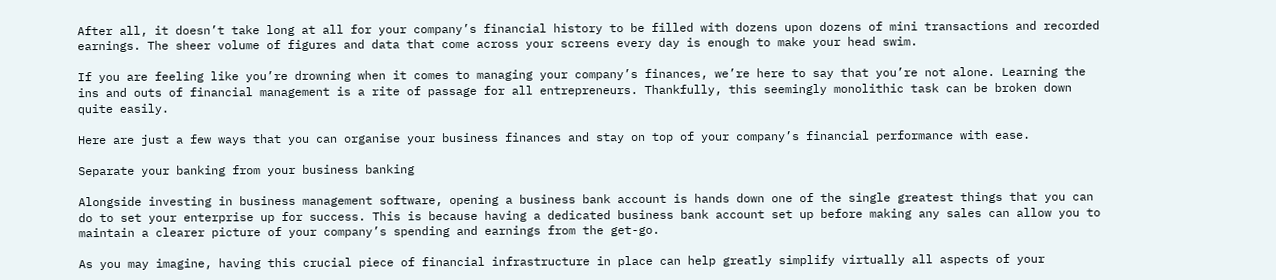After all, it doesn’t take long at all for your company’s financial history to be filled with dozens upon dozens of mini transactions and recorded earnings. The sheer volume of figures and data that come across your screens every day is enough to make your head swim.

If you are feeling like you’re drowning when it comes to managing your company’s finances, we’re here to say that you’re not alone. Learning the ins and outs of financial management is a rite of passage for all entrepreneurs. Thankfully, this seemingly monolithic task can be broken down quite easily.

Here are just a few ways that you can organise your business finances and stay on top of your company’s financial performance with ease.

Separate your banking from your business banking

Alongside investing in business management software, opening a business bank account is hands down one of the single greatest things that you can do to set your enterprise up for success. This is because having a dedicated business bank account set up before making any sales can allow you to maintain a clearer picture of your company’s spending and earnings from the get-go.

As you may imagine, having this crucial piece of financial infrastructure in place can help greatly simplify virtually all aspects of your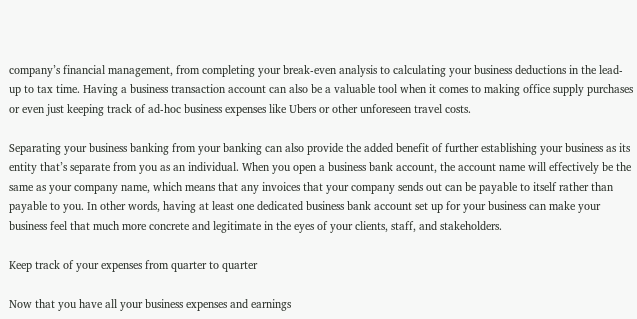company’s financial management, from completing your break-even analysis to calculating your business deductions in the lead-up to tax time. Having a business transaction account can also be a valuable tool when it comes to making office supply purchases or even just keeping track of ad-hoc business expenses like Ubers or other unforeseen travel costs.

Separating your business banking from your banking can also provide the added benefit of further establishing your business as its entity that’s separate from you as an individual. When you open a business bank account, the account name will effectively be the same as your company name, which means that any invoices that your company sends out can be payable to itself rather than payable to you. In other words, having at least one dedicated business bank account set up for your business can make your business feel that much more concrete and legitimate in the eyes of your clients, staff, and stakeholders.

Keep track of your expenses from quarter to quarter

Now that you have all your business expenses and earnings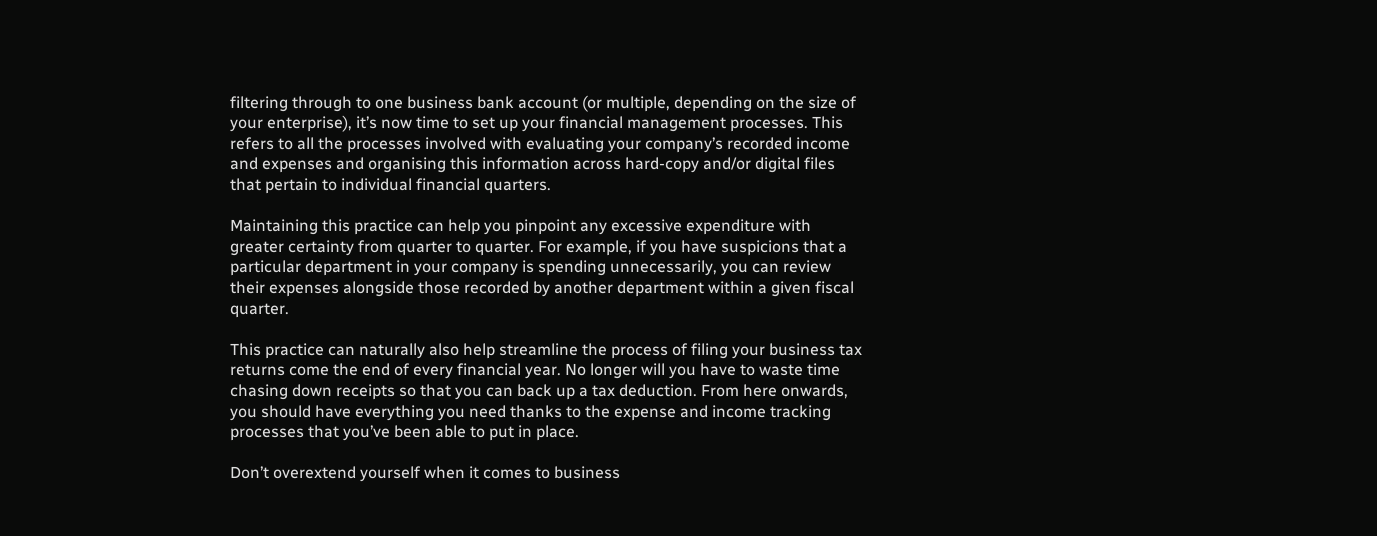filtering through to one business bank account (or multiple, depending on the size of your enterprise), it’s now time to set up your financial management processes. This refers to all the processes involved with evaluating your company’s recorded income and expenses and organising this information across hard-copy and/or digital files that pertain to individual financial quarters.

Maintaining this practice can help you pinpoint any excessive expenditure with greater certainty from quarter to quarter. For example, if you have suspicions that a particular department in your company is spending unnecessarily, you can review their expenses alongside those recorded by another department within a given fiscal quarter.

This practice can naturally also help streamline the process of filing your business tax returns come the end of every financial year. No longer will you have to waste time chasing down receipts so that you can back up a tax deduction. From here onwards, you should have everything you need thanks to the expense and income tracking processes that you’ve been able to put in place.

Don’t overextend yourself when it comes to business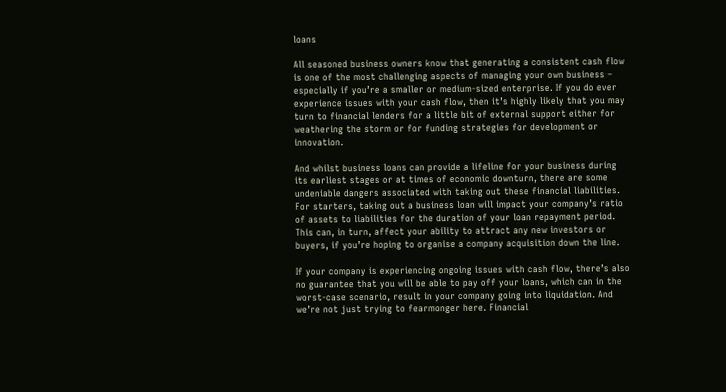loans

All seasoned business owners know that generating a consistent cash flow is one of the most challenging aspects of managing your own business – especially if you’re a smaller or medium-sized enterprise. If you do ever experience issues with your cash flow, then it’s highly likely that you may turn to financial lenders for a little bit of external support either for weathering the storm or for funding strategies for development or innovation.

And whilst business loans can provide a lifeline for your business during its earliest stages or at times of economic downturn, there are some undeniable dangers associated with taking out these financial liabilities. For starters, taking out a business loan will impact your company’s ratio of assets to liabilities for the duration of your loan repayment period. This can, in turn, affect your ability to attract any new investors or buyers, if you’re hoping to organise a company acquisition down the line.

If your company is experiencing ongoing issues with cash flow, there’s also no guarantee that you will be able to pay off your loans, which can in the worst-case scenario, result in your company going into liquidation. And we’re not just trying to fearmonger here. Financial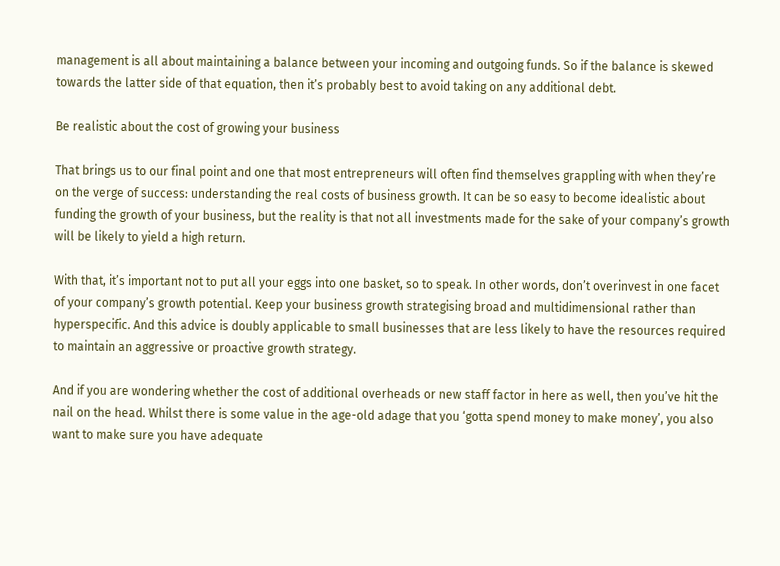management is all about maintaining a balance between your incoming and outgoing funds. So if the balance is skewed towards the latter side of that equation, then it’s probably best to avoid taking on any additional debt.

Be realistic about the cost of growing your business

That brings us to our final point and one that most entrepreneurs will often find themselves grappling with when they’re on the verge of success: understanding the real costs of business growth. It can be so easy to become idealistic about funding the growth of your business, but the reality is that not all investments made for the sake of your company’s growth will be likely to yield a high return.

With that, it’s important not to put all your eggs into one basket, so to speak. In other words, don’t overinvest in one facet of your company’s growth potential. Keep your business growth strategising broad and multidimensional rather than hyperspecific. And this advice is doubly applicable to small businesses that are less likely to have the resources required to maintain an aggressive or proactive growth strategy.

And if you are wondering whether the cost of additional overheads or new staff factor in here as well, then you’ve hit the nail on the head. Whilst there is some value in the age-old adage that you ‘gotta spend money to make money’, you also want to make sure you have adequate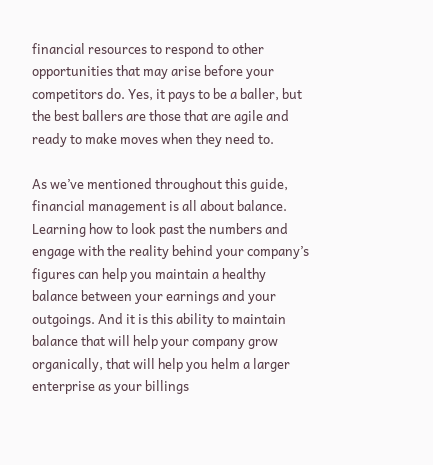financial resources to respond to other opportunities that may arise before your competitors do. Yes, it pays to be a baller, but the best ballers are those that are agile and ready to make moves when they need to.

As we’ve mentioned throughout this guide, financial management is all about balance. Learning how to look past the numbers and engage with the reality behind your company’s figures can help you maintain a healthy balance between your earnings and your outgoings. And it is this ability to maintain balance that will help your company grow organically, that will help you helm a larger enterprise as your billings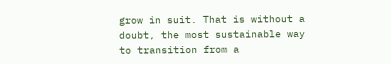grow in suit. That is without a doubt, the most sustainable way to transition from a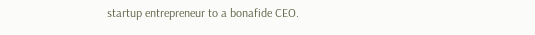startup entrepreneur to a bonafide CEO.